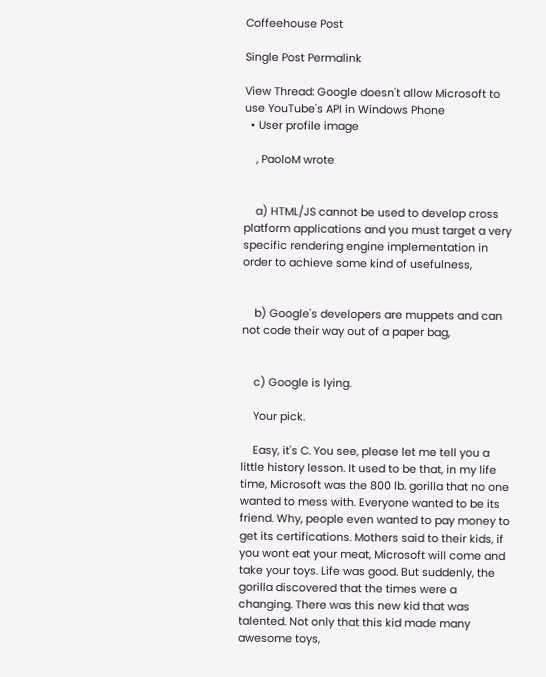Coffeehouse Post

Single Post Permalink

View Thread: Google doesn't allow Microsoft to use YouTube's API in Windows Phone
  • User profile image

    , PaoloM wrote


    a) HTML/JS cannot be used to develop cross platform applications and you must target a very specific rendering engine implementation in order to achieve some kind of usefulness,


    b) Google's developers are muppets and can not code their way out of a paper bag,


    c) Google is lying.

    Your pick.

    Easy, it's C. You see, please let me tell you a little history lesson. It used to be that, in my life time, Microsoft was the 800 lb. gorilla that no one wanted to mess with. Everyone wanted to be its friend. Why, people even wanted to pay money to get its certifications. Mothers said to their kids, if you wont eat your meat, Microsoft will come and take your toys. Life was good. But suddenly, the gorilla discovered that the times were a changing. There was this new kid that was talented. Not only that this kid made many awesome toys,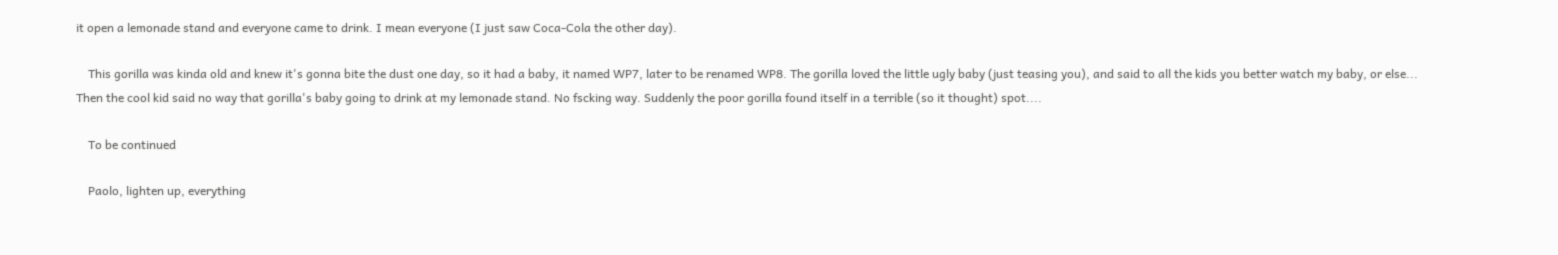it open a lemonade stand and everyone came to drink. I mean everyone (I just saw Coca-Cola the other day).

    This gorilla was kinda old and knew it's gonna bite the dust one day, so it had a baby, it named WP7, later to be renamed WP8. The gorilla loved the little ugly baby (just teasing you), and said to all the kids you better watch my baby, or else... Then the cool kid said no way that gorilla's baby going to drink at my lemonade stand. No fscking way. Suddenly the poor gorilla found itself in a terrible (so it thought) spot....

    To be continued

    Paolo, lighten up, everything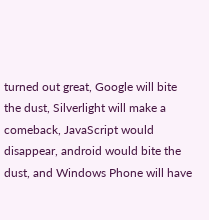turned out great, Google will bite the dust, Silverlight will make a comeback, JavaScript would disappear, android would bite the dust, and Windows Phone will have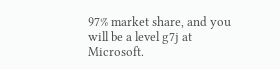97% market share, and you will be a level g7j at Microsoft.